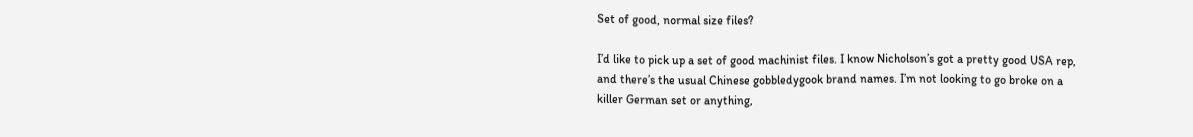Set of good, normal size files?

I’d like to pick up a set of good machinist files. I know Nicholson’s got a pretty good USA rep, and there’s the usual Chinese gobbledygook brand names. I’m not looking to go broke on a killer German set or anything,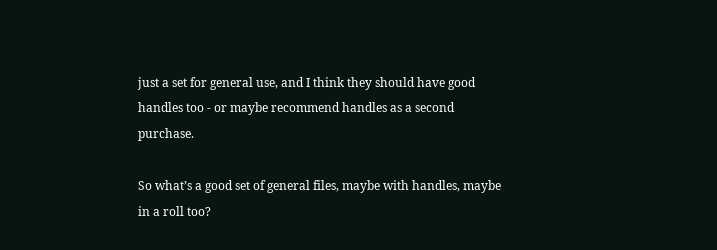just a set for general use, and I think they should have good handles too - or maybe recommend handles as a second purchase.

So what’s a good set of general files, maybe with handles, maybe in a roll too?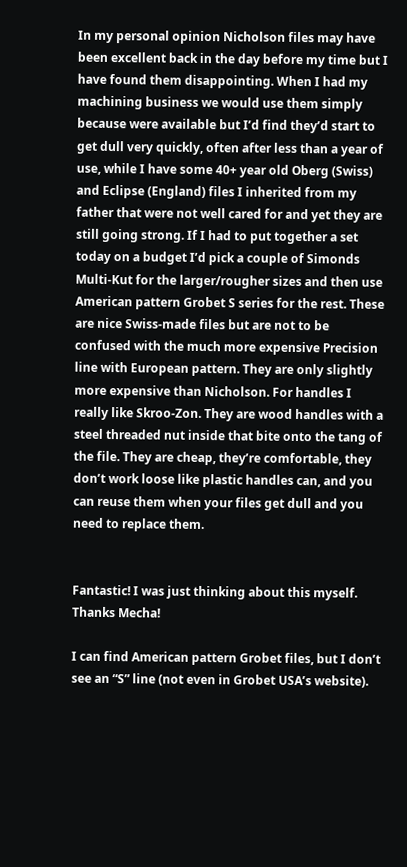In my personal opinion Nicholson files may have been excellent back in the day before my time but I have found them disappointing. When I had my machining business we would use them simply because were available but I’d find they’d start to get dull very quickly, often after less than a year of use, while I have some 40+ year old Oberg (Swiss) and Eclipse (England) files I inherited from my father that were not well cared for and yet they are still going strong. If I had to put together a set today on a budget I’d pick a couple of Simonds Multi-Kut for the larger/rougher sizes and then use American pattern Grobet S series for the rest. These are nice Swiss-made files but are not to be confused with the much more expensive Precision line with European pattern. They are only slightly more expensive than Nicholson. For handles I really like Skroo-Zon. They are wood handles with a steel threaded nut inside that bite onto the tang of the file. They are cheap, they’re comfortable, they don’t work loose like plastic handles can, and you can reuse them when your files get dull and you need to replace them.


Fantastic! I was just thinking about this myself. Thanks Mecha!

I can find American pattern Grobet files, but I don’t see an “S” line (not even in Grobet USA’s website).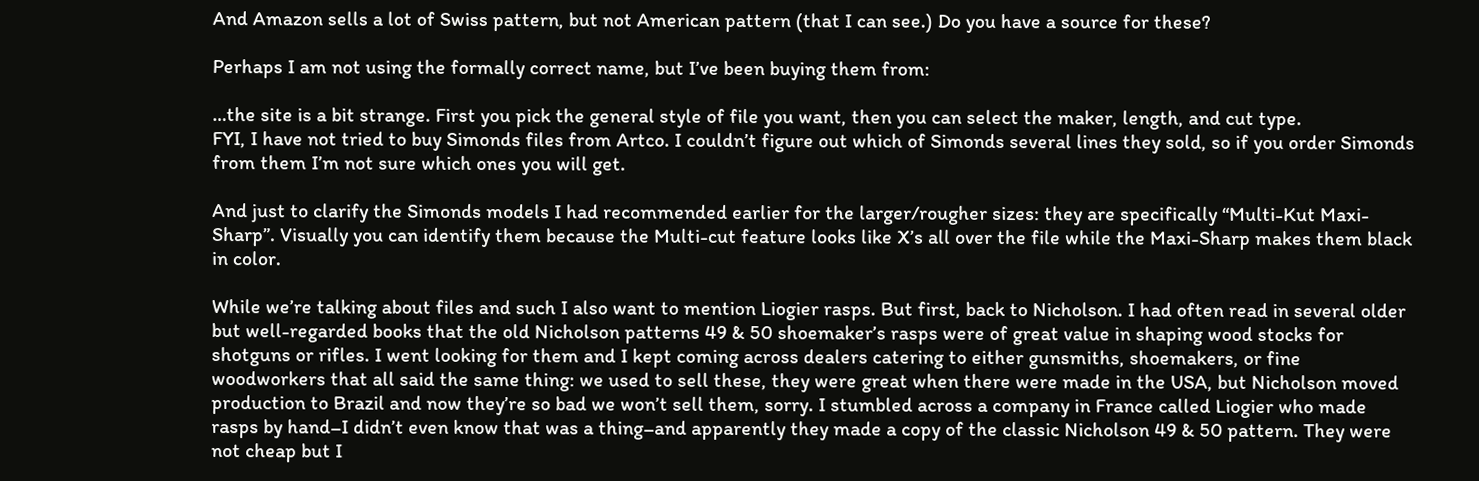And Amazon sells a lot of Swiss pattern, but not American pattern (that I can see.) Do you have a source for these?

Perhaps I am not using the formally correct name, but I’ve been buying them from:

…the site is a bit strange. First you pick the general style of file you want, then you can select the maker, length, and cut type.
FYI, I have not tried to buy Simonds files from Artco. I couldn’t figure out which of Simonds several lines they sold, so if you order Simonds from them I’m not sure which ones you will get.

And just to clarify the Simonds models I had recommended earlier for the larger/rougher sizes: they are specifically “Multi-Kut Maxi-Sharp”. Visually you can identify them because the Multi-cut feature looks like X’s all over the file while the Maxi-Sharp makes them black in color.

While we’re talking about files and such I also want to mention Liogier rasps. But first, back to Nicholson. I had often read in several older but well-regarded books that the old Nicholson patterns 49 & 50 shoemaker’s rasps were of great value in shaping wood stocks for shotguns or rifles. I went looking for them and I kept coming across dealers catering to either gunsmiths, shoemakers, or fine woodworkers that all said the same thing: we used to sell these, they were great when there were made in the USA, but Nicholson moved production to Brazil and now they’re so bad we won’t sell them, sorry. I stumbled across a company in France called Liogier who made rasps by hand–I didn’t even know that was a thing–and apparently they made a copy of the classic Nicholson 49 & 50 pattern. They were not cheap but I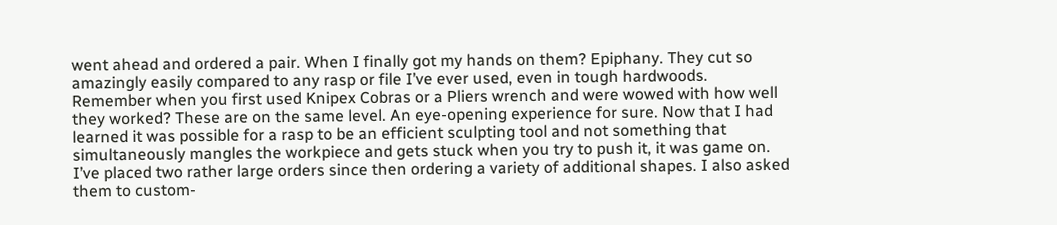went ahead and ordered a pair. When I finally got my hands on them? Epiphany. They cut so amazingly easily compared to any rasp or file I’ve ever used, even in tough hardwoods. Remember when you first used Knipex Cobras or a Pliers wrench and were wowed with how well they worked? These are on the same level. An eye-opening experience for sure. Now that I had learned it was possible for a rasp to be an efficient sculpting tool and not something that simultaneously mangles the workpiece and gets stuck when you try to push it, it was game on. I’ve placed two rather large orders since then ordering a variety of additional shapes. I also asked them to custom-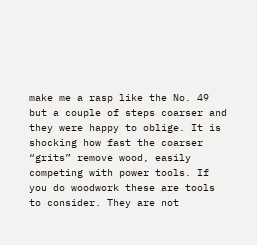make me a rasp like the No. 49 but a couple of steps coarser and they were happy to oblige. It is shocking how fast the coarser “grits” remove wood, easily competing with power tools. If you do woodwork these are tools to consider. They are not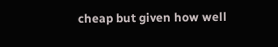cheap but given how well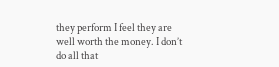they perform I feel they are well worth the money. I don’t do all that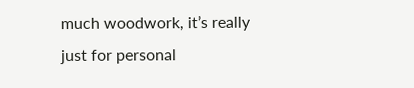much woodwork, it’s really just for personal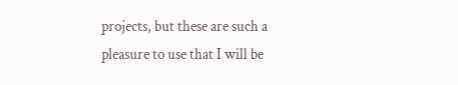projects, but these are such a pleasure to use that I will be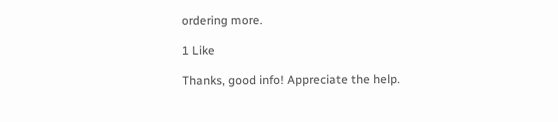ordering more.

1 Like

Thanks, good info! Appreciate the help.